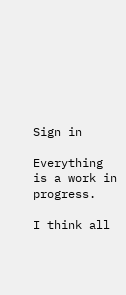Sign in

Everything is a work in progress.

I think all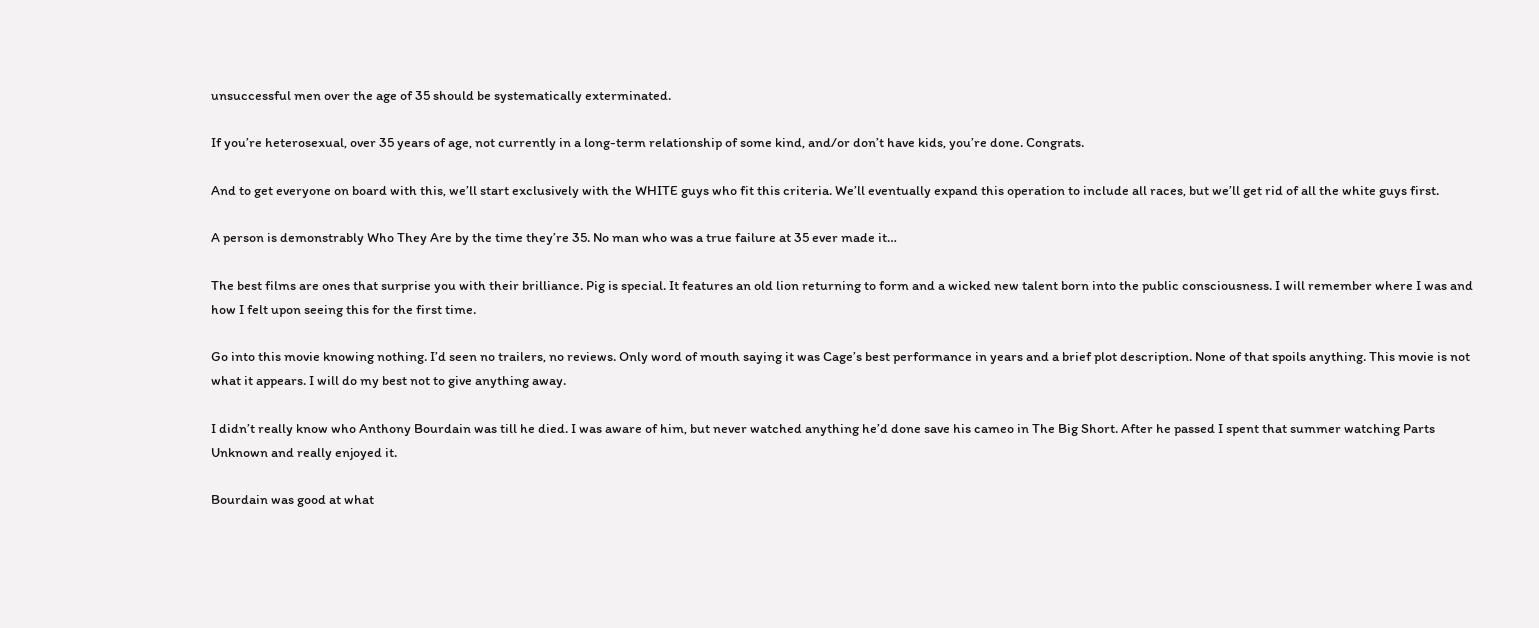unsuccessful men over the age of 35 should be systematically exterminated.

If you’re heterosexual, over 35 years of age, not currently in a long-term relationship of some kind, and/or don’t have kids, you’re done. Congrats.

And to get everyone on board with this, we’ll start exclusively with the WHITE guys who fit this criteria. We’ll eventually expand this operation to include all races, but we’ll get rid of all the white guys first.

A person is demonstrably Who They Are by the time they’re 35. No man who was a true failure at 35 ever made it…

The best films are ones that surprise you with their brilliance. Pig is special. It features an old lion returning to form and a wicked new talent born into the public consciousness. I will remember where I was and how I felt upon seeing this for the first time.

Go into this movie knowing nothing. I’d seen no trailers, no reviews. Only word of mouth saying it was Cage’s best performance in years and a brief plot description. None of that spoils anything. This movie is not what it appears. I will do my best not to give anything away.

I didn’t really know who Anthony Bourdain was till he died. I was aware of him, but never watched anything he’d done save his cameo in The Big Short. After he passed I spent that summer watching Parts Unknown and really enjoyed it.

Bourdain was good at what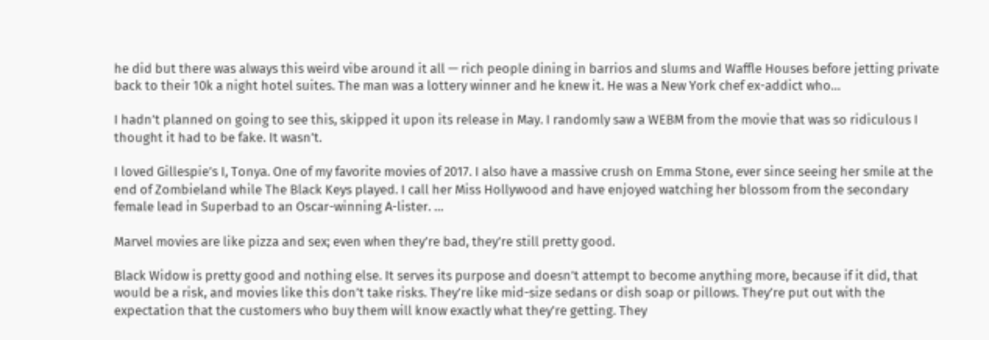he did but there was always this weird vibe around it all — rich people dining in barrios and slums and Waffle Houses before jetting private back to their 10k a night hotel suites. The man was a lottery winner and he knew it. He was a New York chef ex-addict who…

I hadn’t planned on going to see this, skipped it upon its release in May. I randomly saw a WEBM from the movie that was so ridiculous I thought it had to be fake. It wasn’t.

I loved Gillespie’s I, Tonya. One of my favorite movies of 2017. I also have a massive crush on Emma Stone, ever since seeing her smile at the end of Zombieland while The Black Keys played. I call her Miss Hollywood and have enjoyed watching her blossom from the secondary female lead in Superbad to an Oscar-winning A-lister. …

Marvel movies are like pizza and sex; even when they’re bad, they’re still pretty good.

Black Widow is pretty good and nothing else. It serves its purpose and doesn’t attempt to become anything more, because if it did, that would be a risk, and movies like this don’t take risks. They’re like mid-size sedans or dish soap or pillows. They’re put out with the expectation that the customers who buy them will know exactly what they're getting. They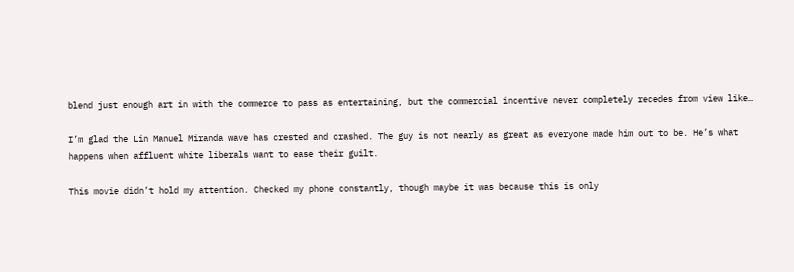blend just enough art in with the commerce to pass as entertaining, but the commercial incentive never completely recedes from view like…

I’m glad the Lin Manuel Miranda wave has crested and crashed. The guy is not nearly as great as everyone made him out to be. He’s what happens when affluent white liberals want to ease their guilt.

This movie didn’t hold my attention. Checked my phone constantly, though maybe it was because this is only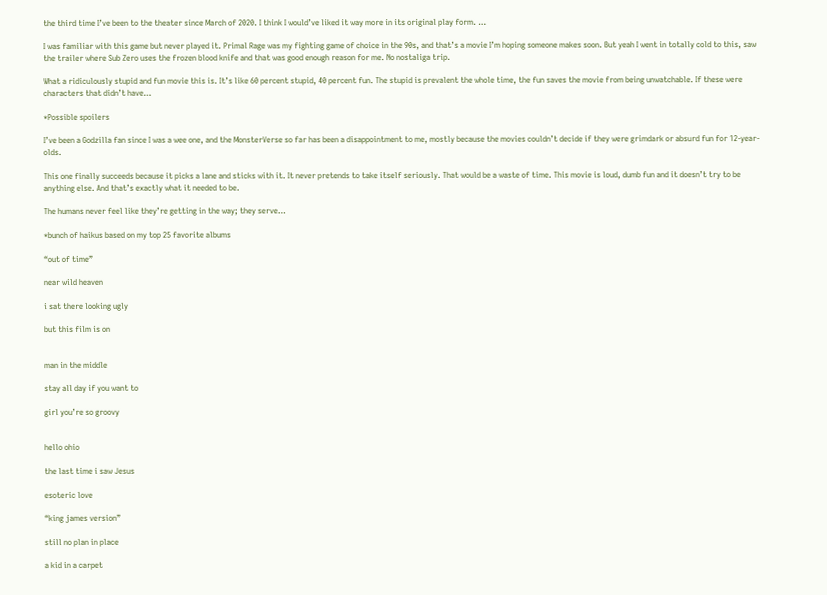the third time I’ve been to the theater since March of 2020. I think I would’ve liked it way more in its original play form. …

I was familiar with this game but never played it. Primal Rage was my fighting game of choice in the 90s, and that’s a movie I’m hoping someone makes soon. But yeah I went in totally cold to this, saw the trailer where Sub Zero uses the frozen blood knife and that was good enough reason for me. No nostaliga trip.

What a ridiculously stupid and fun movie this is. It’s like 60 percent stupid, 40 percent fun. The stupid is prevalent the whole time, the fun saves the movie from being unwatchable. If these were characters that didn’t have…

*Possible spoilers

I’ve been a Godzilla fan since I was a wee one, and the MonsterVerse so far has been a disappointment to me, mostly because the movies couldn’t decide if they were grimdark or absurd fun for 12-year-olds.

This one finally succeeds because it picks a lane and sticks with it. It never pretends to take itself seriously. That would be a waste of time. This movie is loud, dumb fun and it doesn’t try to be anything else. And that’s exactly what it needed to be.

The humans never feel like they’re getting in the way; they serve…

*bunch of haikus based on my top 25 favorite albums

“out of time”

near wild heaven

i sat there looking ugly

but this film is on


man in the middle

stay all day if you want to

girl you’re so groovy


hello ohio

the last time i saw Jesus

esoteric love

“king james version”

still no plan in place

a kid in a carpet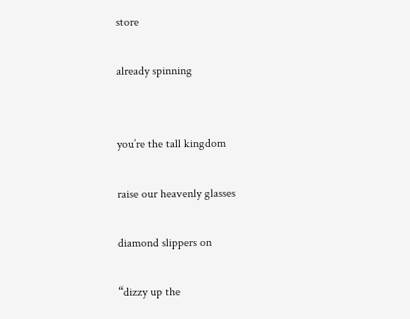store

already spinning


you’re the tall kingdom

raise our heavenly glasses

diamond slippers on

“dizzy up the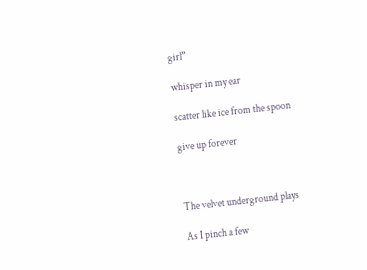girl”

whisper in my ear

scatter like ice from the spoon

give up forever



The velvet underground plays

As I pinch a few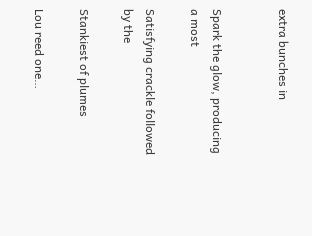extra bunches in


Spark the glow, producing a most

Satisfying crackle followed by the

Stankiest of plumes

Lou reed one…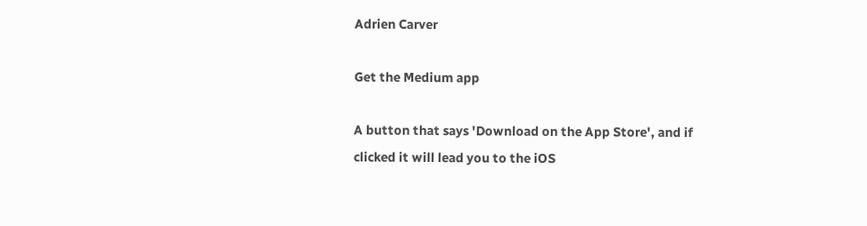Adrien Carver

Get the Medium app

A button that says 'Download on the App Store', and if clicked it will lead you to the iOS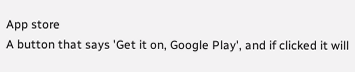App store
A button that says 'Get it on, Google Play', and if clicked it will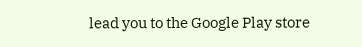lead you to the Google Play store